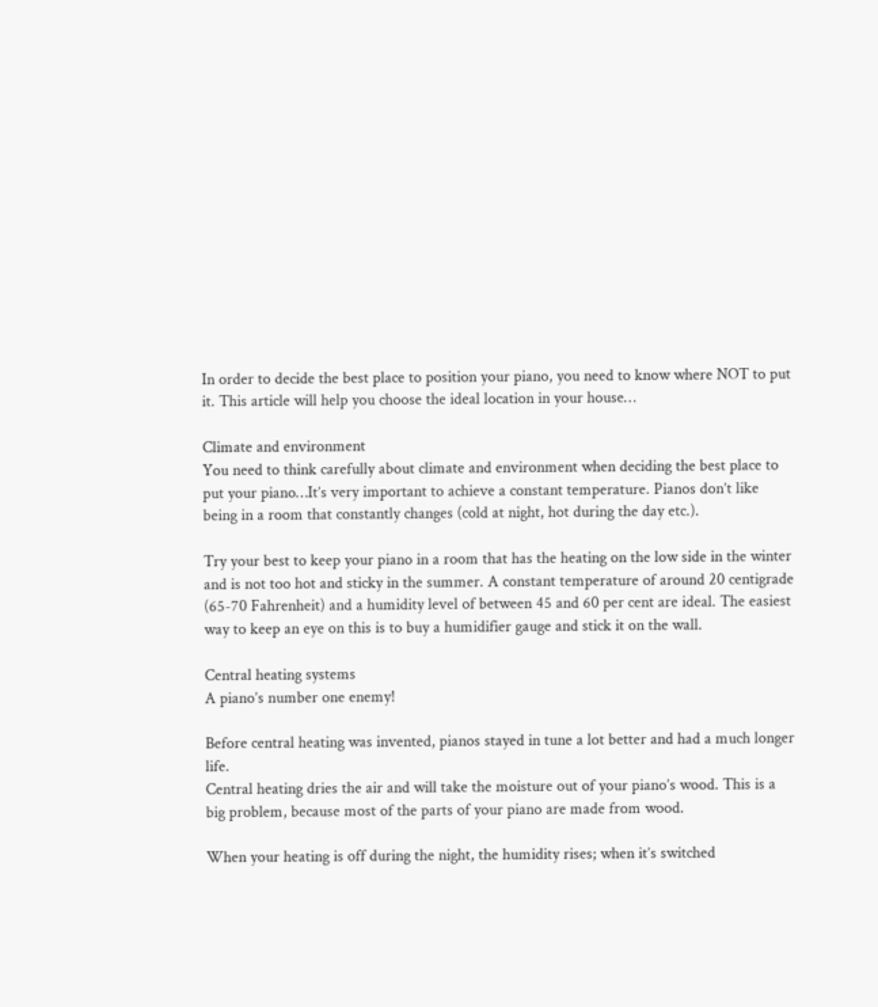In order to decide the best place to position your piano, you need to know where NOT to put it. This article will help you choose the ideal location in your house…

Climate and environment
You need to think carefully about climate and environment when deciding the best place to put your piano…It’s very important to achieve a constant temperature. Pianos don’t like being in a room that constantly changes (cold at night, hot during the day etc.).

Try your best to keep your piano in a room that has the heating on the low side in the winter and is not too hot and sticky in the summer. A constant temperature of around 20 centigrade (65-70 Fahrenheit) and a humidity level of between 45 and 60 per cent are ideal. The easiest way to keep an eye on this is to buy a humidifier gauge and stick it on the wall.

Central heating systems
A piano’s number one enemy!

Before central heating was invented, pianos stayed in tune a lot better and had a much longer life.
Central heating dries the air and will take the moisture out of your piano’s wood. This is a big problem, because most of the parts of your piano are made from wood.

When your heating is off during the night, the humidity rises; when it’s switched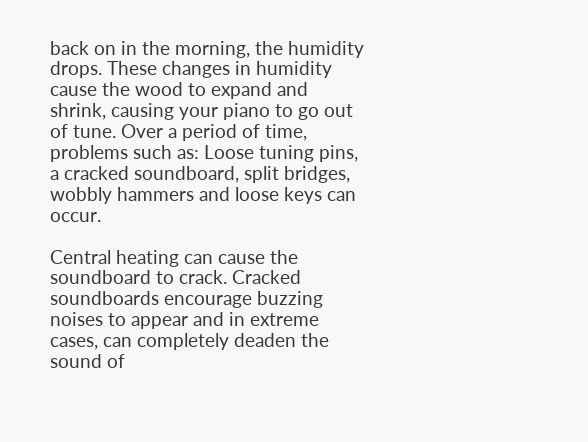back on in the morning, the humidity drops. These changes in humidity cause the wood to expand and shrink, causing your piano to go out of tune. Over a period of time, problems such as: Loose tuning pins, a cracked soundboard, split bridges, wobbly hammers and loose keys can occur.

Central heating can cause the soundboard to crack. Cracked soundboards encourage buzzing noises to appear and in extreme cases, can completely deaden the sound of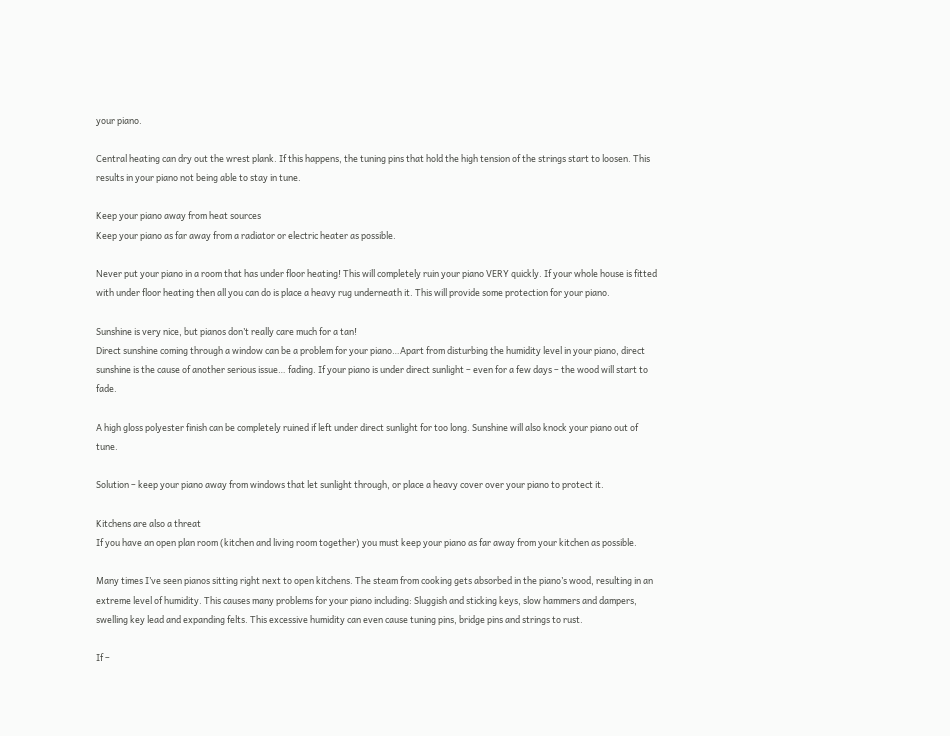your piano.

Central heating can dry out the wrest plank. If this happens, the tuning pins that hold the high tension of the strings start to loosen. This results in your piano not being able to stay in tune.

Keep your piano away from heat sources
Keep your piano as far away from a radiator or electric heater as possible.

Never put your piano in a room that has under floor heating! This will completely ruin your piano VERY quickly. If your whole house is fitted with under floor heating then all you can do is place a heavy rug underneath it. This will provide some protection for your piano.

Sunshine is very nice, but pianos don’t really care much for a tan!
Direct sunshine coming through a window can be a problem for your piano…Apart from disturbing the humidity level in your piano, direct sunshine is the cause of another serious issue… fading. If your piano is under direct sunlight – even for a few days – the wood will start to fade.

A high gloss polyester finish can be completely ruined if left under direct sunlight for too long. Sunshine will also knock your piano out of tune.

Solution – keep your piano away from windows that let sunlight through, or place a heavy cover over your piano to protect it.

Kitchens are also a threat
If you have an open plan room (kitchen and living room together) you must keep your piano as far away from your kitchen as possible.

Many times I’ve seen pianos sitting right next to open kitchens. The steam from cooking gets absorbed in the piano’s wood, resulting in an extreme level of humidity. This causes many problems for your piano including: Sluggish and sticking keys, slow hammers and dampers, swelling key lead and expanding felts. This excessive humidity can even cause tuning pins, bridge pins and strings to rust.

If –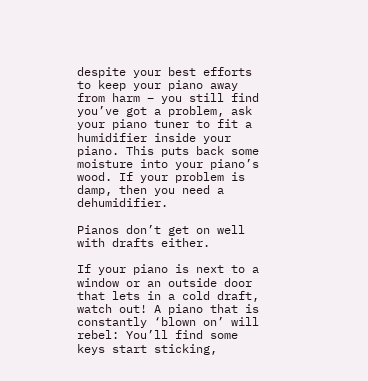despite your best efforts to keep your piano away from harm – you still find you’ve got a problem, ask your piano tuner to fit a humidifier inside your piano. This puts back some moisture into your piano’s wood. If your problem is damp, then you need a dehumidifier.

Pianos don’t get on well with drafts either.

If your piano is next to a window or an outside door that lets in a cold draft, watch out! A piano that is constantly ‘blown on’ will rebel: You’ll find some keys start sticking,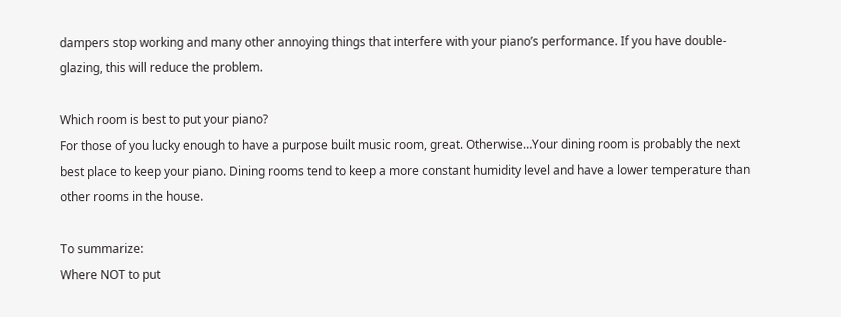dampers stop working and many other annoying things that interfere with your piano’s performance. If you have double-glazing, this will reduce the problem.

Which room is best to put your piano?
For those of you lucky enough to have a purpose built music room, great. Otherwise…Your dining room is probably the next best place to keep your piano. Dining rooms tend to keep a more constant humidity level and have a lower temperature than other rooms in the house.

To summarize:
Where NOT to put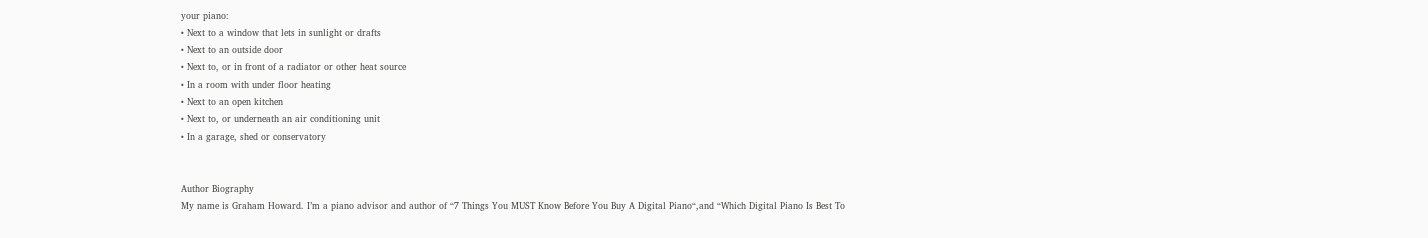your piano:
• Next to a window that lets in sunlight or drafts
• Next to an outside door
• Next to, or in front of a radiator or other heat source
• In a room with under floor heating
• Next to an open kitchen
• Next to, or underneath an air conditioning unit
• In a garage, shed or conservatory


Author Biography
My name is Graham Howard. I’m a piano advisor and author of “7 Things You MUST Know Before You Buy A Digital Piano“,and “Which Digital Piano Is Best To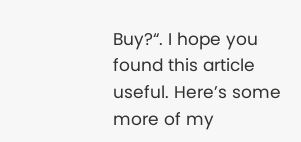Buy?“. I hope you found this article useful. Here’s some more of my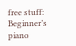free stuff:
Beginner’s piano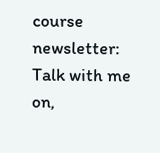course newsletter:
Talk with me on,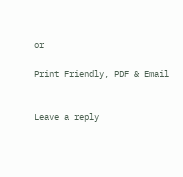or

Print Friendly, PDF & Email


Leave a reply